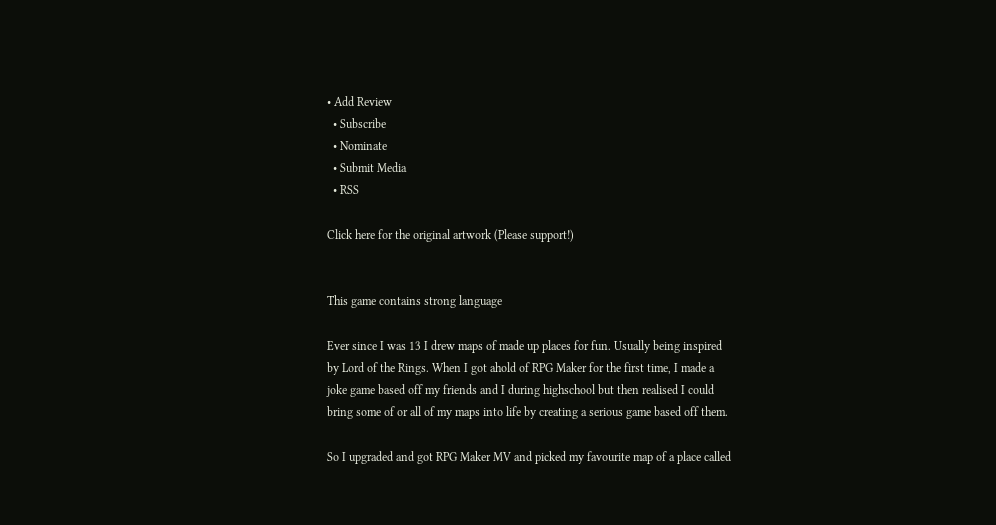• Add Review
  • Subscribe
  • Nominate
  • Submit Media
  • RSS

Click here for the original artwork (Please support!)


This game contains strong language

Ever since I was 13 I drew maps of made up places for fun. Usually being inspired
by Lord of the Rings. When I got ahold of RPG Maker for the first time, I made a
joke game based off my friends and I during highschool but then realised I could
bring some of or all of my maps into life by creating a serious game based off them.

So I upgraded and got RPG Maker MV and picked my favourite map of a place called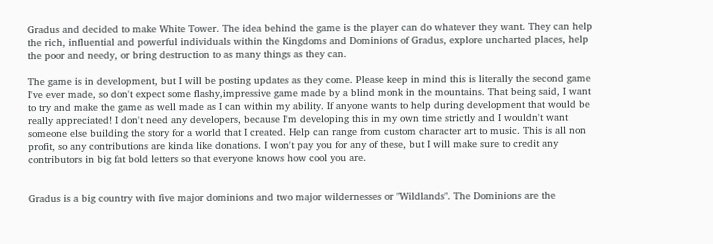Gradus and decided to make White Tower. The idea behind the game is the player can do whatever they want. They can help the rich, influential and powerful individuals within the Kingdoms and Dominions of Gradus, explore uncharted places, help the poor and needy, or bring destruction to as many things as they can.

The game is in development, but I will be posting updates as they come. Please keep in mind this is literally the second game I've ever made, so don't expect some flashy,impressive game made by a blind monk in the mountains. That being said, I want to try and make the game as well made as I can within my ability. If anyone wants to help during development that would be really appreciated! I don't need any developers, because I'm developing this in my own time strictly and I wouldn't want someone else building the story for a world that I created. Help can range from custom character art to music. This is all non profit, so any contributions are kinda like donations. I won't pay you for any of these, but I will make sure to credit any contributors in big fat bold letters so that everyone knows how cool you are.


Gradus is a big country with five major dominions and two major wildernesses or "Wildlands". The Dominions are the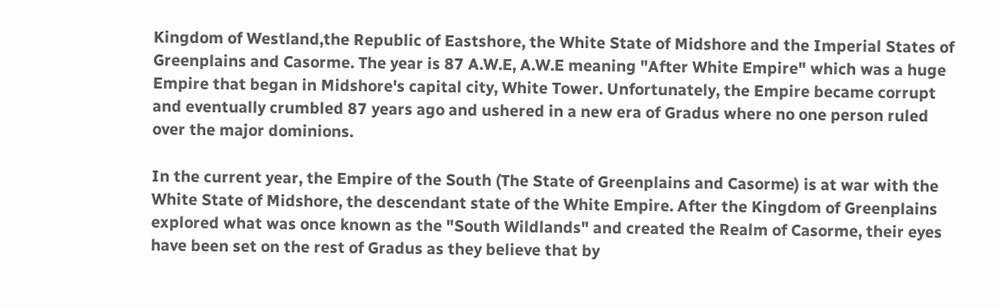Kingdom of Westland,the Republic of Eastshore, the White State of Midshore and the Imperial States of Greenplains and Casorme. The year is 87 A.W.E, A.W.E meaning "After White Empire" which was a huge Empire that began in Midshore's capital city, White Tower. Unfortunately, the Empire became corrupt and eventually crumbled 87 years ago and ushered in a new era of Gradus where no one person ruled over the major dominions.

In the current year, the Empire of the South (The State of Greenplains and Casorme) is at war with the White State of Midshore, the descendant state of the White Empire. After the Kingdom of Greenplains explored what was once known as the "South Wildlands" and created the Realm of Casorme, their eyes have been set on the rest of Gradus as they believe that by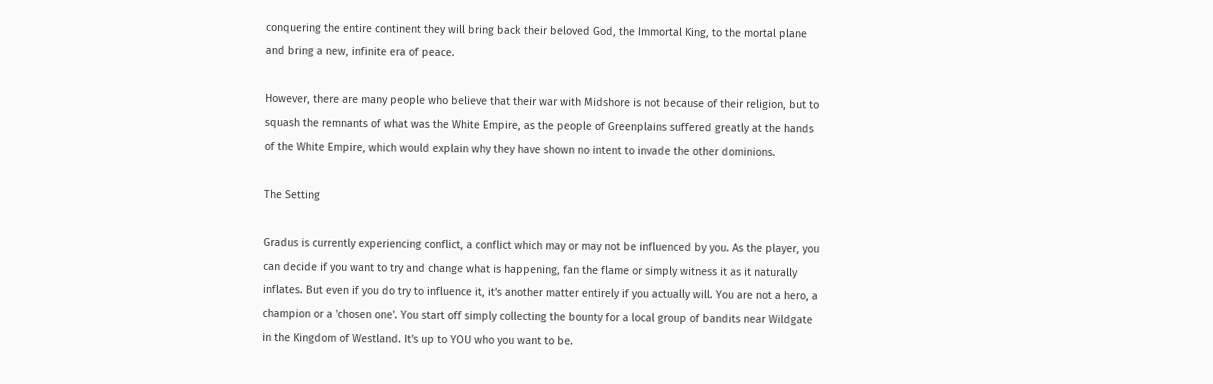conquering the entire continent they will bring back their beloved God, the Immortal King, to the mortal plane and bring a new, infinite era of peace.

However, there are many people who believe that their war with Midshore is not because of their religion, but to squash the remnants of what was the White Empire, as the people of Greenplains suffered greatly at the hands of the White Empire, which would explain why they have shown no intent to invade the other dominions.

The Setting

Gradus is currently experiencing conflict, a conflict which may or may not be influenced by you. As the player, you can decide if you want to try and change what is happening, fan the flame or simply witness it as it naturally inflates. But even if you do try to influence it, it's another matter entirely if you actually will. You are not a hero, a champion or a 'chosen one'. You start off simply collecting the bounty for a local group of bandits near Wildgate in the Kingdom of Westland. It's up to YOU who you want to be.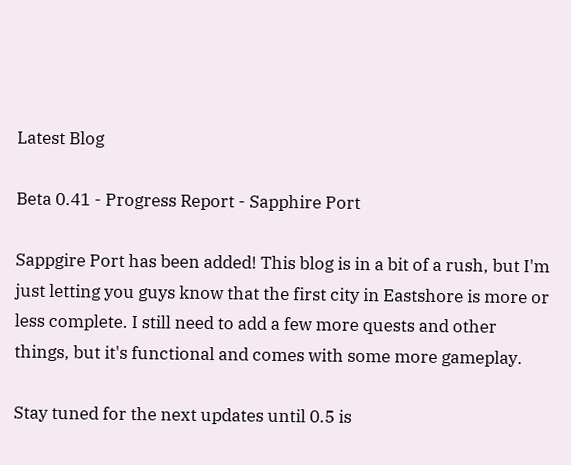Latest Blog

Beta 0.41 - Progress Report - Sapphire Port

Sappgire Port has been added! This blog is in a bit of a rush, but I'm just letting you guys know that the first city in Eastshore is more or less complete. I still need to add a few more quests and other things, but it's functional and comes with some more gameplay.

Stay tuned for the next updates until 0.5 is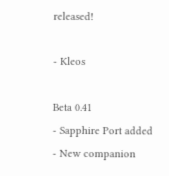released!

- Kleos

Beta 0.41
- Sapphire Port added
- New companion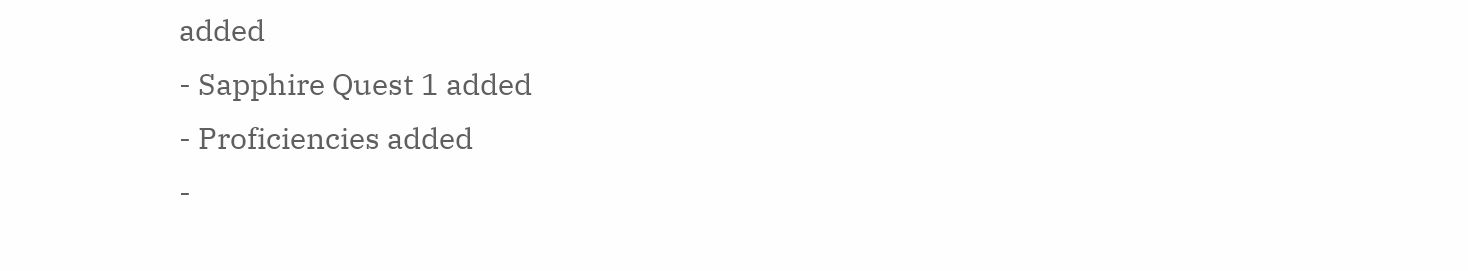added
- Sapphire Quest 1 added
- Proficiencies added
-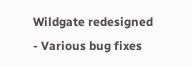Wildgate redesigned
- Various bug fixes